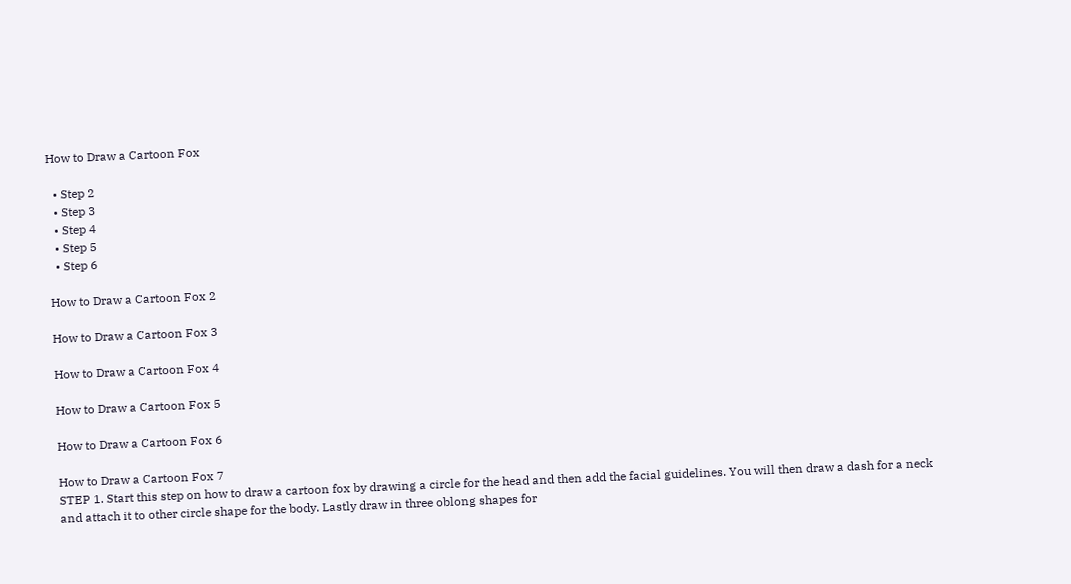How to Draw a Cartoon Fox

  • Step 2
  • Step 3
  • Step 4
  • Step 5
  • Step 6

How to Draw a Cartoon Fox 2

How to Draw a Cartoon Fox 3

How to Draw a Cartoon Fox 4

How to Draw a Cartoon Fox 5

How to Draw a Cartoon Fox 6

How to Draw a Cartoon Fox 7
STEP 1. Start this step on how to draw a cartoon fox by drawing a circle for the head and then add the facial guidelines. You will then draw a dash for a neck and attach it to other circle shape for the body. Lastly draw in three oblong shapes for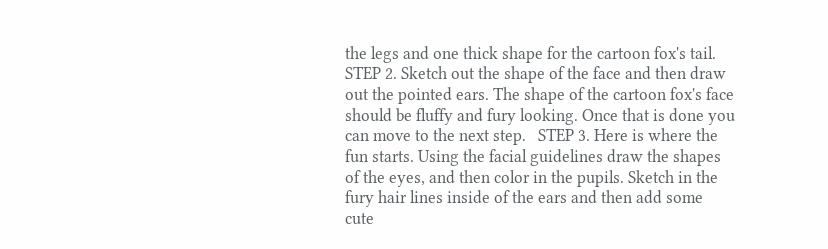the legs and one thick shape for the cartoon fox's tail.   STEP 2. Sketch out the shape of the face and then draw out the pointed ears. The shape of the cartoon fox's face should be fluffy and fury looking. Once that is done you can move to the next step.   STEP 3. Here is where the fun starts. Using the facial guidelines draw the shapes of the eyes, and then color in the pupils. Sketch in the fury hair lines inside of the ears and then add some cute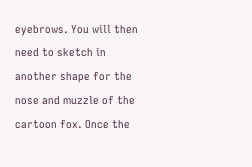eyebrows. You will then need to sketch in another shape for the nose and muzzle of the cartoon fox. Once the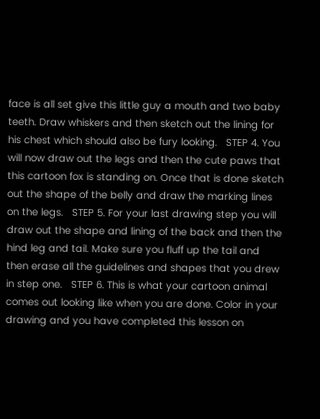face is all set give this little guy a mouth and two baby teeth. Draw whiskers and then sketch out the lining for his chest which should also be fury looking.   STEP 4. You will now draw out the legs and then the cute paws that this cartoon fox is standing on. Once that is done sketch out the shape of the belly and draw the marking lines on the legs.   STEP 5. For your last drawing step you will draw out the shape and lining of the back and then the hind leg and tail. Make sure you fluff up the tail and then erase all the guidelines and shapes that you drew in step one.   STEP 6. This is what your cartoon animal comes out looking like when you are done. Color in your drawing and you have completed this lesson on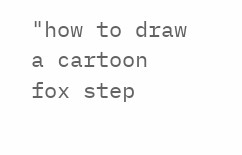"how to draw a cartoon fox step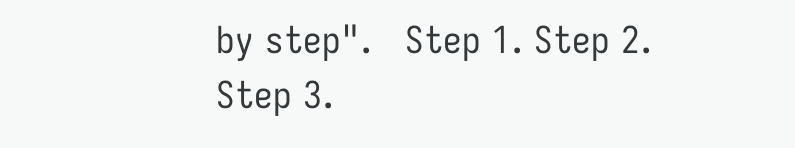by step".   Step 1. Step 2. Step 3.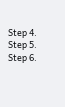Step 4. Step 5. Step 6.